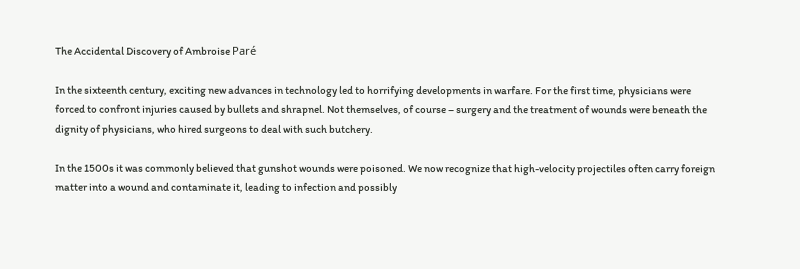The Accidental Discovery of Ambroise Paré

In the sixteenth century, exciting new advances in technology led to horrifying developments in warfare. For the first time, physicians were forced to confront injuries caused by bullets and shrapnel. Not themselves, of course – surgery and the treatment of wounds were beneath the dignity of physicians, who hired surgeons to deal with such butchery.

In the 1500s it was commonly believed that gunshot wounds were poisoned. We now recognize that high-velocity projectiles often carry foreign matter into a wound and contaminate it, leading to infection and possibly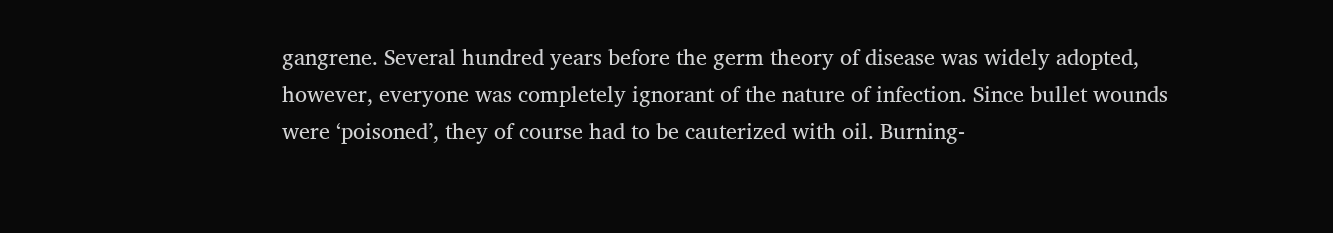gangrene. Several hundred years before the germ theory of disease was widely adopted, however, everyone was completely ignorant of the nature of infection. Since bullet wounds were ‘poisoned’, they of course had to be cauterized with oil. Burning-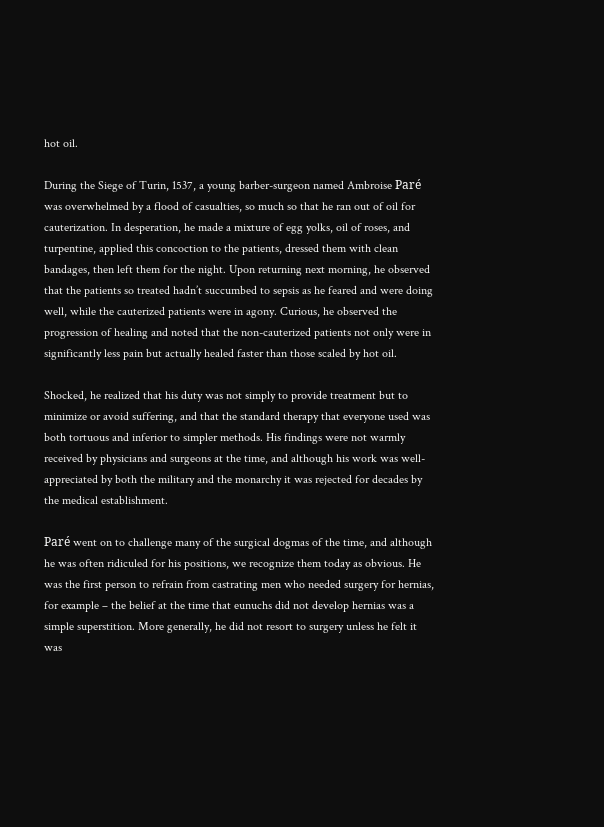hot oil.

During the Siege of Turin, 1537, a young barber-surgeon named Ambroise Paré was overwhelmed by a flood of casualties, so much so that he ran out of oil for cauterization. In desperation, he made a mixture of egg yolks, oil of roses, and turpentine, applied this concoction to the patients, dressed them with clean bandages, then left them for the night. Upon returning next morning, he observed that the patients so treated hadn’t succumbed to sepsis as he feared and were doing well, while the cauterized patients were in agony. Curious, he observed the progression of healing and noted that the non-cauterized patients not only were in significantly less pain but actually healed faster than those scaled by hot oil.

Shocked, he realized that his duty was not simply to provide treatment but to minimize or avoid suffering, and that the standard therapy that everyone used was both tortuous and inferior to simpler methods. His findings were not warmly received by physicians and surgeons at the time, and although his work was well-appreciated by both the military and the monarchy it was rejected for decades by the medical establishment.

Paré went on to challenge many of the surgical dogmas of the time, and although he was often ridiculed for his positions, we recognize them today as obvious. He was the first person to refrain from castrating men who needed surgery for hernias, for example – the belief at the time that eunuchs did not develop hernias was a simple superstition. More generally, he did not resort to surgery unless he felt it was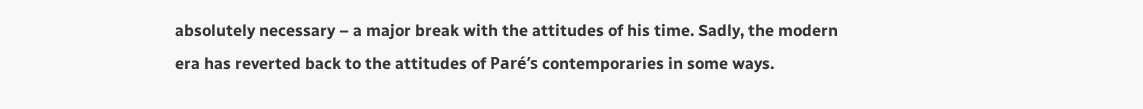absolutely necessary – a major break with the attitudes of his time. Sadly, the modern era has reverted back to the attitudes of Paré’s contemporaries in some ways.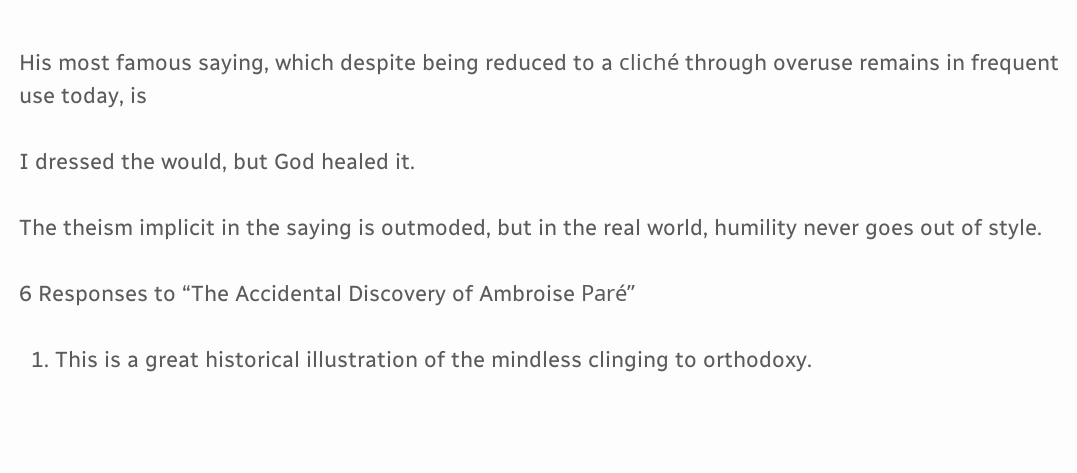His most famous saying, which despite being reduced to a cliché through overuse remains in frequent use today, is

I dressed the would, but God healed it.

The theism implicit in the saying is outmoded, but in the real world, humility never goes out of style.

6 Responses to “The Accidental Discovery of Ambroise Paré”

  1. This is a great historical illustration of the mindless clinging to orthodoxy.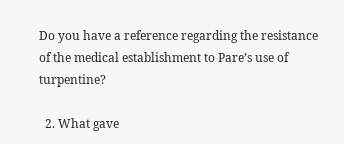Do you have a reference regarding the resistance of the medical establishment to Pare’s use of turpentine?

  2. What gave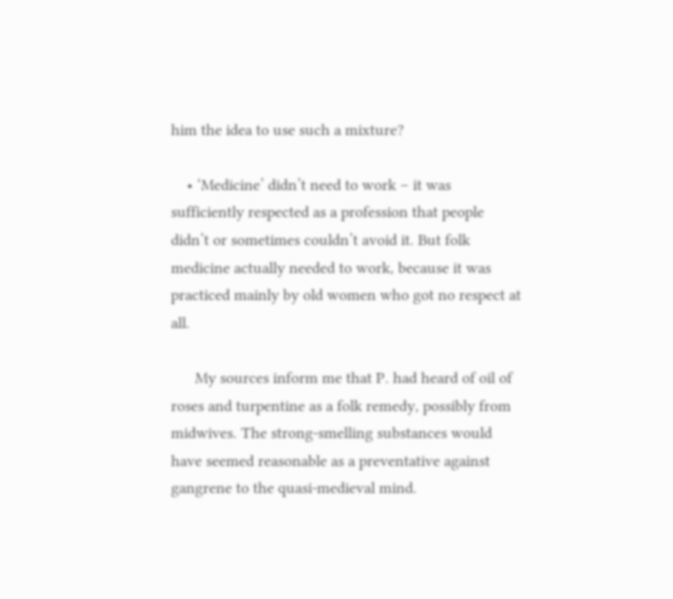him the idea to use such a mixture?

    • ‘Medicine’ didn’t need to work – it was sufficiently respected as a profession that people didn’t or sometimes couldn’t avoid it. But folk medicine actually needed to work, because it was practiced mainly by old women who got no respect at all.

      My sources inform me that P. had heard of oil of roses and turpentine as a folk remedy, possibly from midwives. The strong-smelling substances would have seemed reasonable as a preventative against gangrene to the quasi-medieval mind.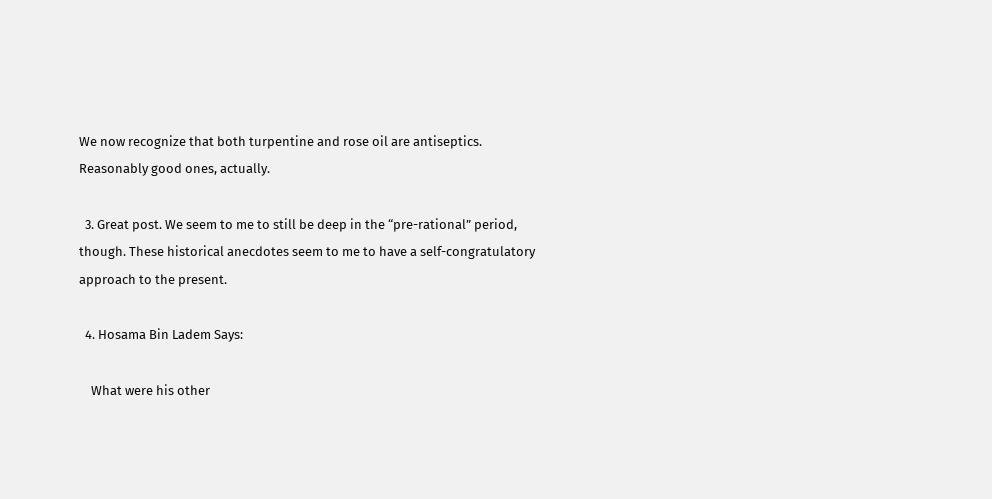We now recognize that both turpentine and rose oil are antiseptics. Reasonably good ones, actually.

  3. Great post. We seem to me to still be deep in the “pre-rational” period, though. These historical anecdotes seem to me to have a self-congratulatory approach to the present.

  4. Hosama Bin Ladem Says:

    What were his other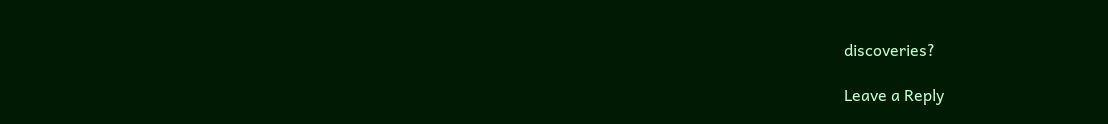discoveries?

Leave a Reply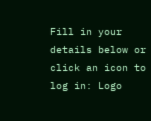Fill in your details below or click an icon to log in: Logo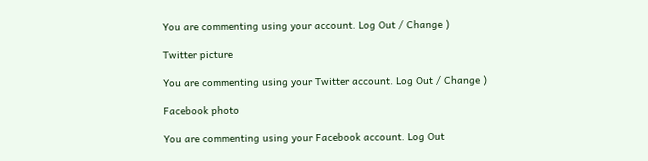You are commenting using your account. Log Out / Change )

Twitter picture

You are commenting using your Twitter account. Log Out / Change )

Facebook photo

You are commenting using your Facebook account. Log Out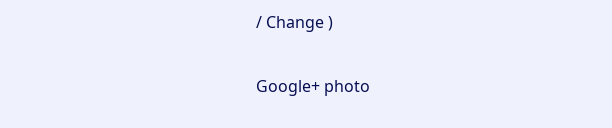/ Change )

Google+ photo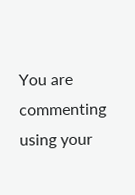You are commenting using your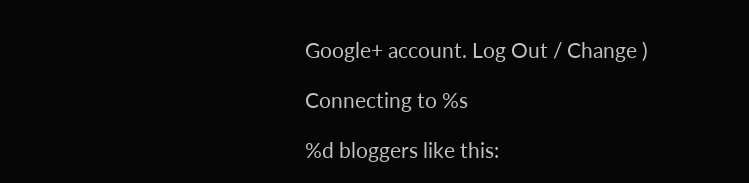Google+ account. Log Out / Change )

Connecting to %s

%d bloggers like this: